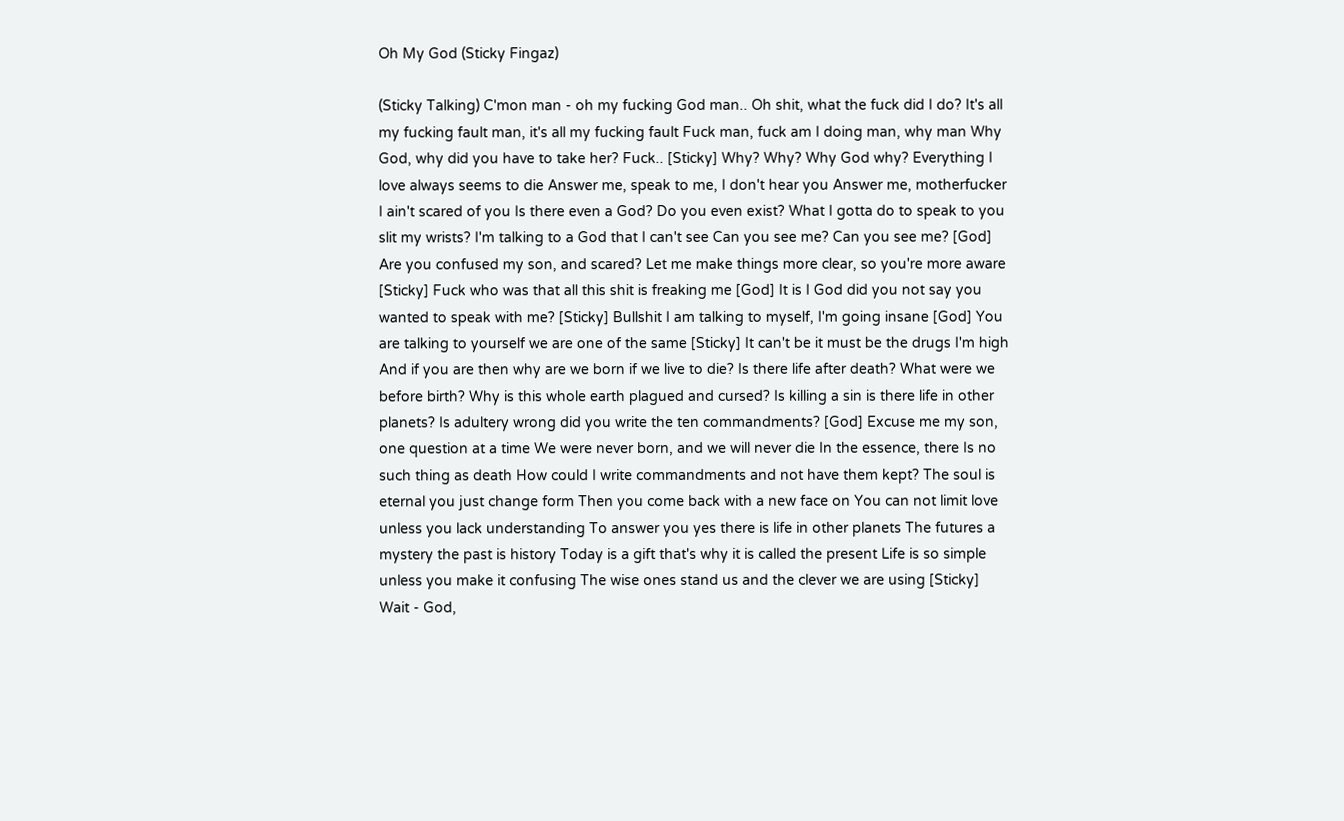Oh My God (Sticky Fingaz)

(Sticky Talking) C'mon man - oh my fucking God man.. Oh shit, what the fuck did I do? It's all my fucking fault man, it's all my fucking fault Fuck man, fuck am I doing man, why man Why God, why did you have to take her? Fuck.. [Sticky] Why? Why? Why God why? Everything I love always seems to die Answer me, speak to me, I don't hear you Answer me, motherfucker I ain't scared of you Is there even a God? Do you even exist? What I gotta do to speak to you slit my wrists? I'm talking to a God that I can't see Can you see me? Can you see me? [God] Are you confused my son, and scared? Let me make things more clear, so you're more aware [Sticky] Fuck who was that all this shit is freaking me [God] It is I God did you not say you wanted to speak with me? [Sticky] Bullshit I am talking to myself, I'm going insane [God] You are talking to yourself we are one of the same [Sticky] It can't be it must be the drugs I'm high And if you are then why are we born if we live to die? Is there life after death? What were we before birth? Why is this whole earth plagued and cursed? Is killing a sin is there life in other planets? Is adultery wrong did you write the ten commandments? [God] Excuse me my son, one question at a time We were never born, and we will never die In the essence, there Is no such thing as death How could I write commandments and not have them kept? The soul is eternal you just change form Then you come back with a new face on You can not limit love unless you lack understanding To answer you yes there is life in other planets The futures a mystery the past is history Today is a gift that's why it is called the present Life is so simple unless you make it confusing The wise ones stand us and the clever we are using [Sticky] Wait - God,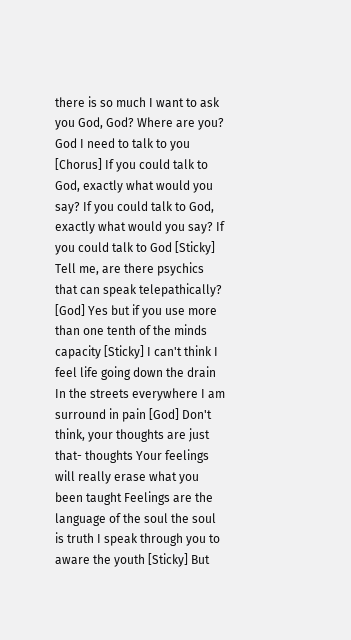there is so much I want to ask you God, God? Where are you? God I need to talk to you [Chorus] If you could talk to God, exactly what would you say? If you could talk to God, exactly what would you say? If you could talk to God [Sticky] Tell me, are there psychics that can speak telepathically? [God] Yes but if you use more than one tenth of the minds capacity [Sticky] I can't think I feel life going down the drain In the streets everywhere I am surround in pain [God] Don't think, your thoughts are just that- thoughts Your feelings will really erase what you been taught Feelings are the language of the soul the soul is truth I speak through you to aware the youth [Sticky] But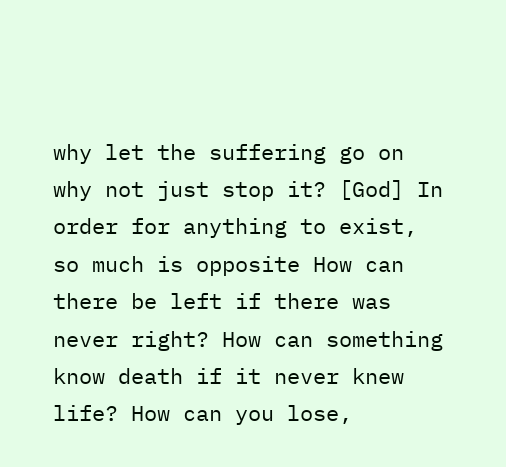why let the suffering go on why not just stop it? [God] In order for anything to exist, so much is opposite How can there be left if there was never right? How can something know death if it never knew life? How can you lose,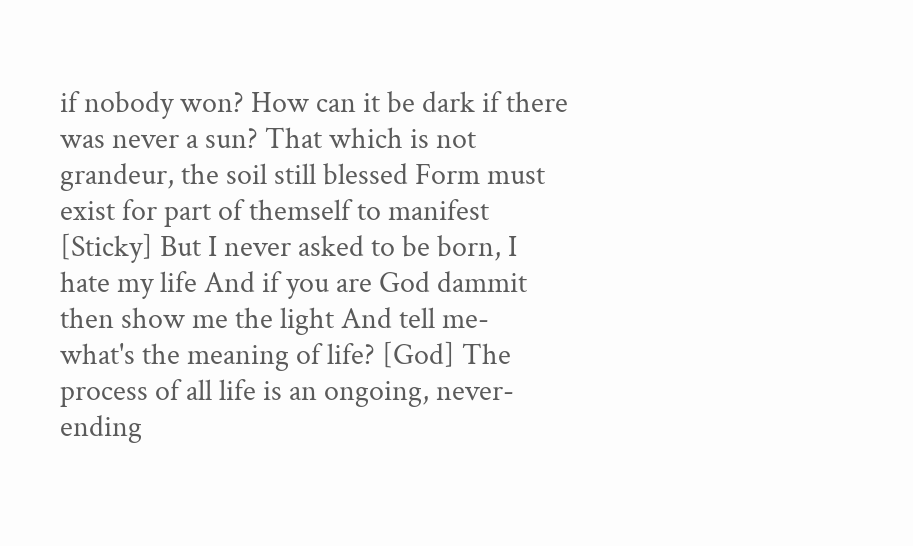if nobody won? How can it be dark if there was never a sun? That which is not grandeur, the soil still blessed Form must exist for part of themself to manifest [Sticky] But I never asked to be born, I hate my life And if you are God dammit then show me the light And tell me- what's the meaning of life? [God] The process of all life is an ongoing, never-ending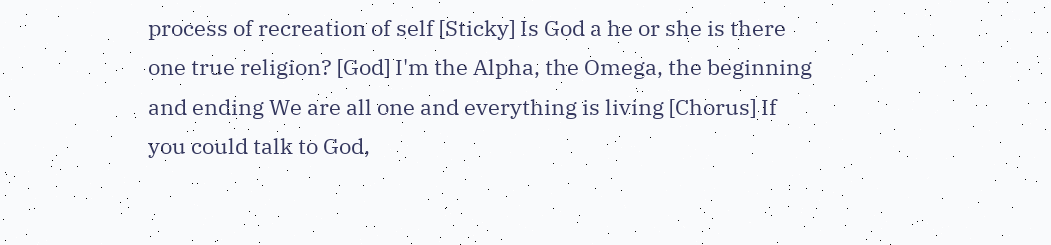process of recreation of self [Sticky] Is God a he or she is there one true religion? [God] I'm the Alpha, the Omega, the beginning and ending We are all one and everything is living [Chorus] If you could talk to God,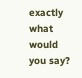exactly what would you say?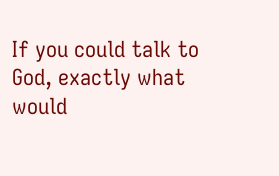If you could talk to God, exactly what would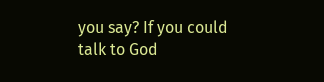you say? If you could talk to God